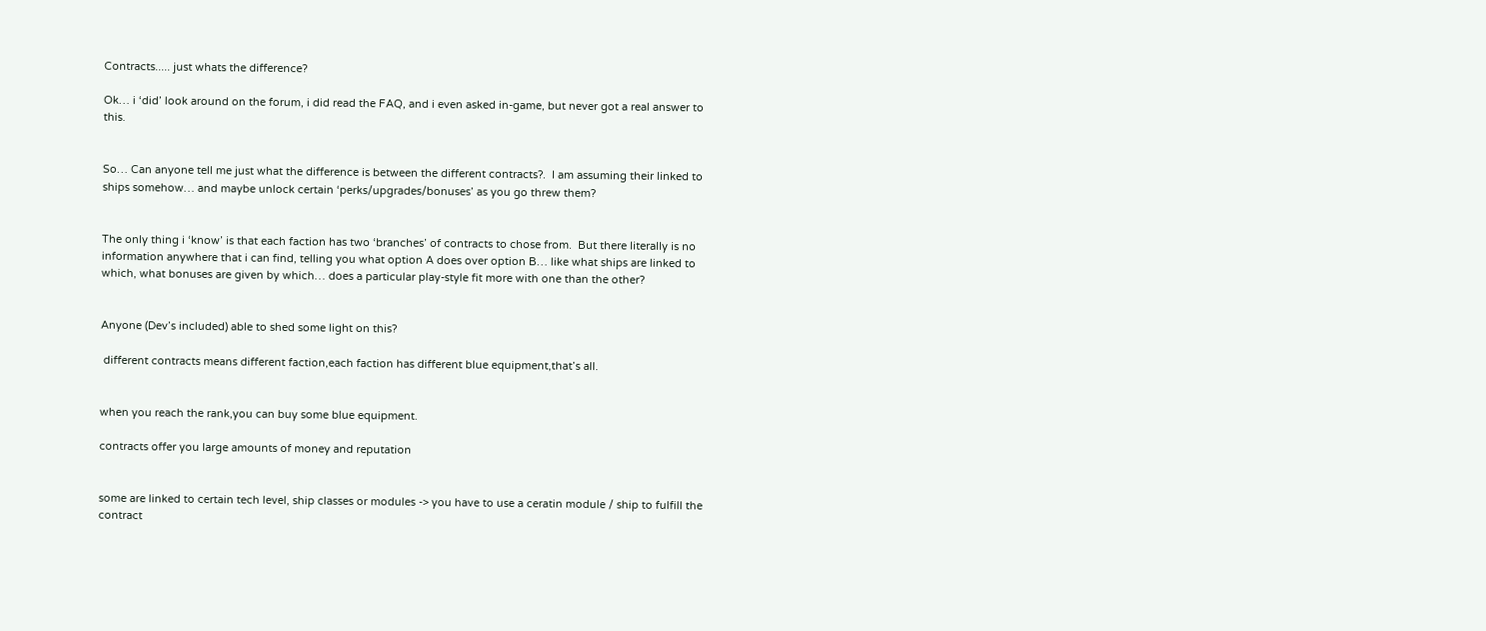Contracts..... just whats the difference?

Ok… i ‘did’ look around on the forum, i did read the FAQ, and i even asked in-game, but never got a real answer to this.


So… Can anyone tell me just what the difference is between the different contracts?.  I am assuming their linked to ships somehow… and maybe unlock certain ‘perks/upgrades/bonuses’ as you go threw them?


The only thing i ‘know’ is that each faction has two ‘branches’ of contracts to chose from.  But there literally is no information anywhere that i can find, telling you what option A does over option B… like what ships are linked to which, what bonuses are given by which… does a particular play-style fit more with one than the other?


Anyone (Dev’s included) able to shed some light on this?

 different contracts means different faction,each faction has different blue equipment,that’s all.


when you reach the rank,you can buy some blue equipment.

contracts offer you large amounts of money and reputation


some are linked to certain tech level, ship classes or modules -> you have to use a ceratin module / ship to fulfill the contract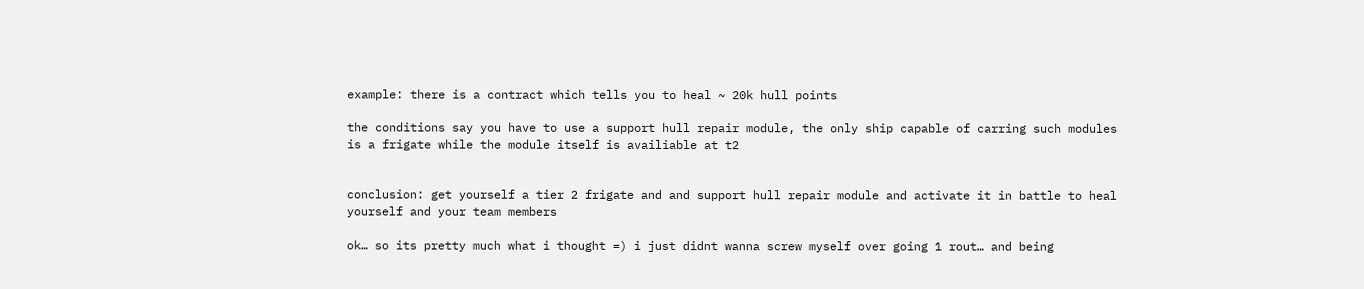example: there is a contract which tells you to heal ~ 20k hull points

the conditions say you have to use a support hull repair module, the only ship capable of carring such modules is a frigate while the module itself is availiable at t2


conclusion: get yourself a tier 2 frigate and and support hull repair module and activate it in battle to heal yourself and your team members

ok… so its pretty much what i thought =) i just didnt wanna screw myself over going 1 rout… and being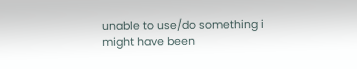unable to use/do something i might have been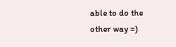able to do the other way =)